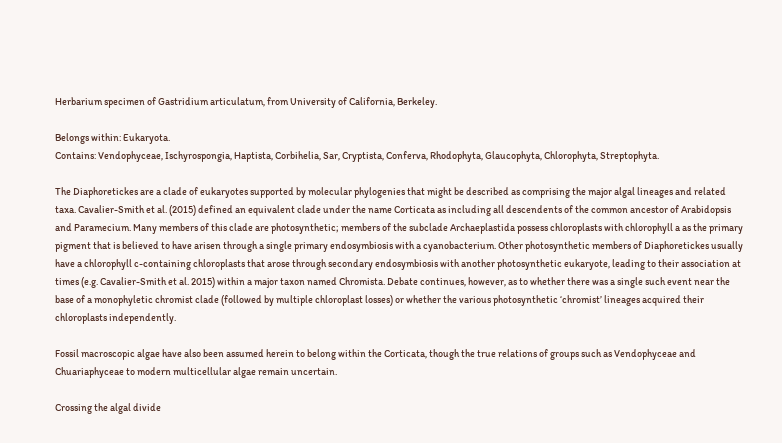Herbarium specimen of Gastridium articulatum, from University of California, Berkeley.

Belongs within: Eukaryota.
Contains: Vendophyceae, Ischyrospongia, Haptista, Corbihelia, Sar, Cryptista, Conferva, Rhodophyta, Glaucophyta, Chlorophyta, Streptophyta.

The Diaphoretickes are a clade of eukaryotes supported by molecular phylogenies that might be described as comprising the major algal lineages and related taxa. Cavalier-Smith et al. (2015) defined an equivalent clade under the name Corticata as including all descendents of the common ancestor of Arabidopsis and Paramecium. Many members of this clade are photosynthetic; members of the subclade Archaeplastida possess chloroplasts with chlorophyll a as the primary pigment that is believed to have arisen through a single primary endosymbiosis with a cyanobacterium. Other photosynthetic members of Diaphoretickes usually have a chlorophyll c-containing chloroplasts that arose through secondary endosymbiosis with another photosynthetic eukaryote, leading to their association at times (e.g. Cavalier-Smith et al. 2015) within a major taxon named Chromista. Debate continues, however, as to whether there was a single such event near the base of a monophyletic chromist clade (followed by multiple chloroplast losses) or whether the various photosynthetic ‘chromist’ lineages acquired their chloroplasts independently.

Fossil macroscopic algae have also been assumed herein to belong within the Corticata, though the true relations of groups such as Vendophyceae and Chuariaphyceae to modern multicellular algae remain uncertain.

Crossing the algal divide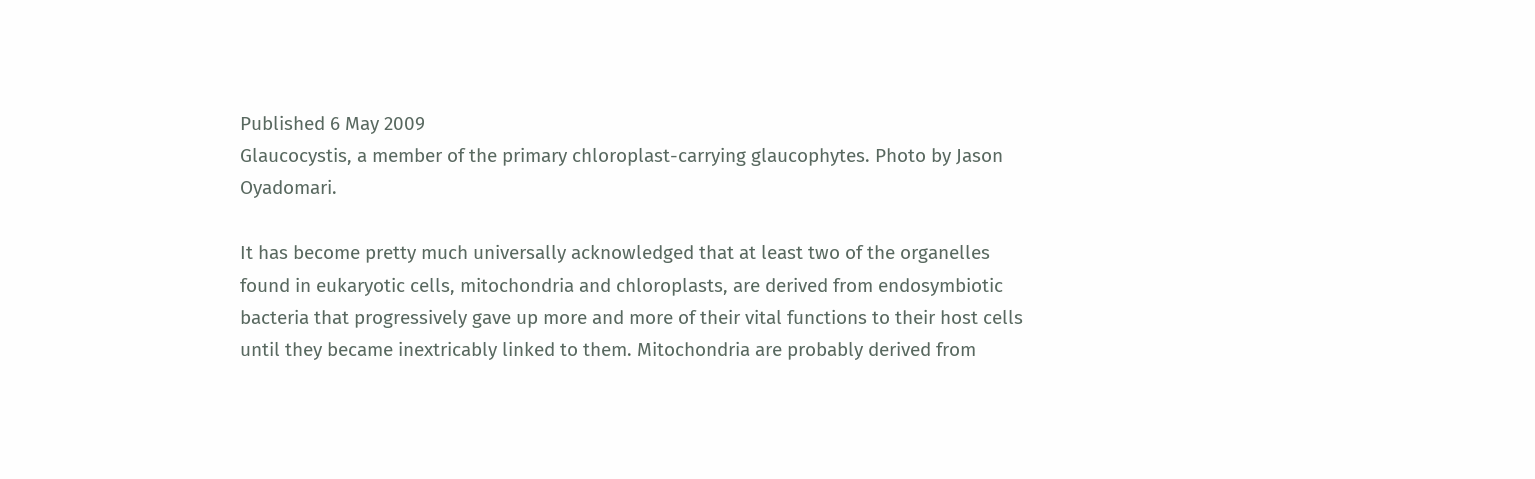Published 6 May 2009
Glaucocystis, a member of the primary chloroplast-carrying glaucophytes. Photo by Jason Oyadomari.

It has become pretty much universally acknowledged that at least two of the organelles found in eukaryotic cells, mitochondria and chloroplasts, are derived from endosymbiotic bacteria that progressively gave up more and more of their vital functions to their host cells until they became inextricably linked to them. Mitochondria are probably derived from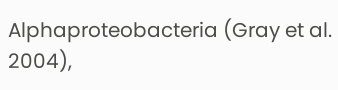Alphaproteobacteria (Gray et al. 2004),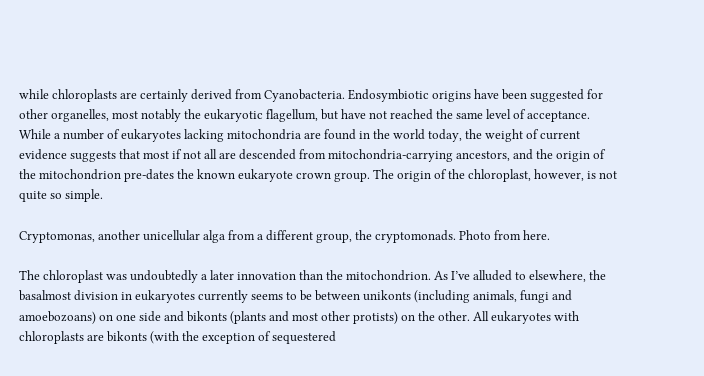while chloroplasts are certainly derived from Cyanobacteria. Endosymbiotic origins have been suggested for other organelles, most notably the eukaryotic flagellum, but have not reached the same level of acceptance. While a number of eukaryotes lacking mitochondria are found in the world today, the weight of current evidence suggests that most if not all are descended from mitochondria-carrying ancestors, and the origin of the mitochondrion pre-dates the known eukaryote crown group. The origin of the chloroplast, however, is not quite so simple.

Cryptomonas, another unicellular alga from a different group, the cryptomonads. Photo from here.

The chloroplast was undoubtedly a later innovation than the mitochondrion. As I’ve alluded to elsewhere, the basalmost division in eukaryotes currently seems to be between unikonts (including animals, fungi and amoebozoans) on one side and bikonts (plants and most other protists) on the other. All eukaryotes with chloroplasts are bikonts (with the exception of sequestered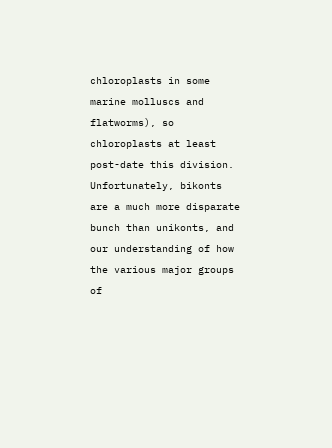chloroplasts in some marine molluscs and flatworms), so chloroplasts at least post-date this division. Unfortunately, bikonts are a much more disparate bunch than unikonts, and our understanding of how the various major groups of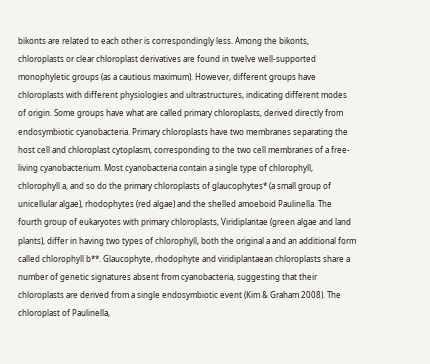bikonts are related to each other is correspondingly less. Among the bikonts, chloroplasts or clear chloroplast derivatives are found in twelve well-supported monophyletic groups (as a cautious maximum). However, different groups have chloroplasts with different physiologies and ultrastructures, indicating different modes of origin. Some groups have what are called primary chloroplasts, derived directly from endosymbiotic cyanobacteria. Primary chloroplasts have two membranes separating the host cell and chloroplast cytoplasm, corresponding to the two cell membranes of a free-living cyanobacterium. Most cyanobacteria contain a single type of chlorophyll, chlorophyll a, and so do the primary chloroplasts of glaucophytes* (a small group of unicellular algae), rhodophytes (red algae) and the shelled amoeboid Paulinella. The fourth group of eukaryotes with primary chloroplasts, Viridiplantae (green algae and land plants), differ in having two types of chlorophyll, both the original a and an additional form called chlorophyll b**. Glaucophyte, rhodophyte and viridiplantaean chloroplasts share a number of genetic signatures absent from cyanobacteria, suggesting that their chloroplasts are derived from a single endosymbiotic event (Kim & Graham 2008). The chloroplast of Paulinella,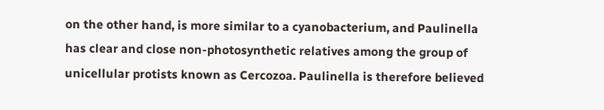on the other hand, is more similar to a cyanobacterium, and Paulinella has clear and close non-photosynthetic relatives among the group of unicellular protists known as Cercozoa. Paulinella is therefore believed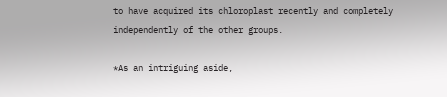to have acquired its chloroplast recently and completely independently of the other groups.

*As an intriguing aside,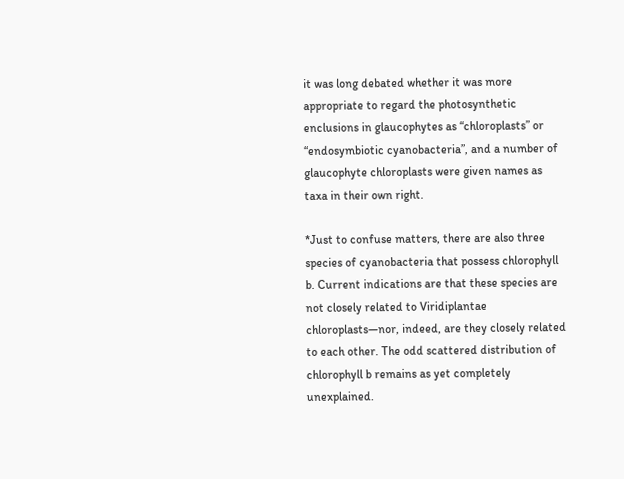it was long debated whether it was more appropriate to regard the photosynthetic enclusions in glaucophytes as “chloroplasts” or “endosymbiotic cyanobacteria”, and a number of glaucophyte chloroplasts were given names as taxa in their own right.

*Just to confuse matters, there are also three species of cyanobacteria that possess chlorophyll b. Current indications are that these species are not closely related to Viridiplantae chloroplasts—nor, indeed, are they closely related to each other. The odd scattered distribution of chlorophyll b remains as yet completely unexplained.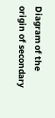Diagram of the origin of secondary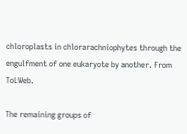chloroplasts in chlorarachniophytes through the engulfment of one eukaryote by another. From ToLWeb.

The remaining groups of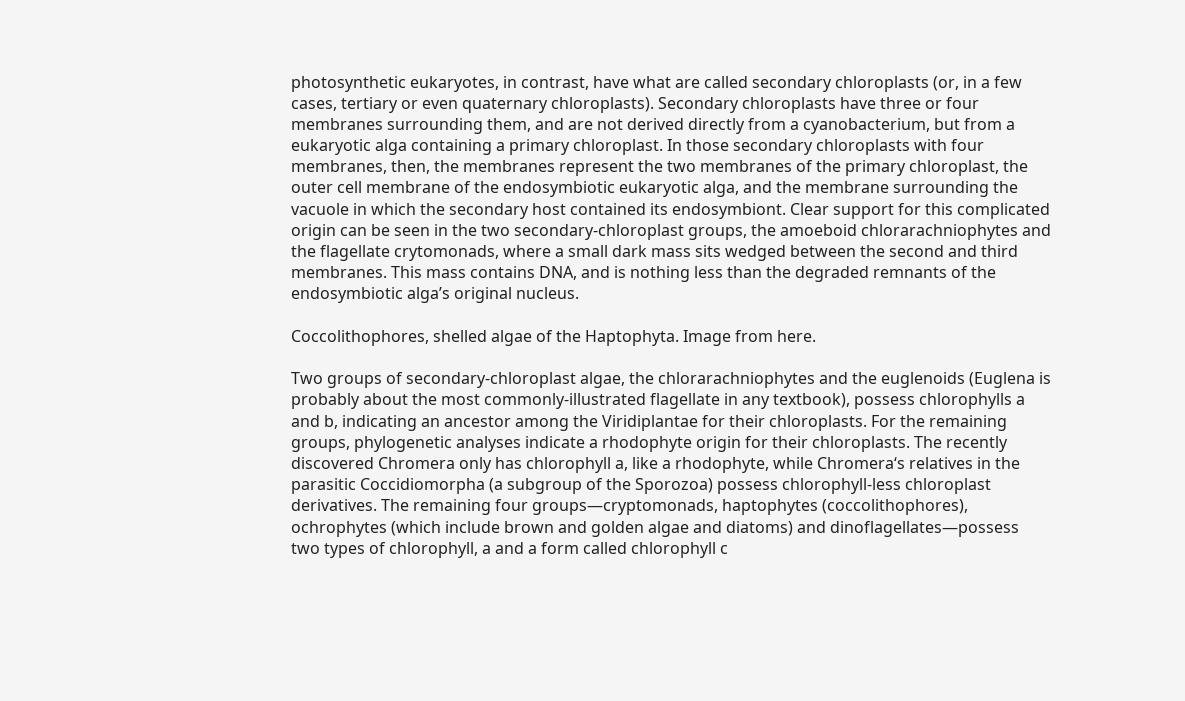photosynthetic eukaryotes, in contrast, have what are called secondary chloroplasts (or, in a few cases, tertiary or even quaternary chloroplasts). Secondary chloroplasts have three or four membranes surrounding them, and are not derived directly from a cyanobacterium, but from a eukaryotic alga containing a primary chloroplast. In those secondary chloroplasts with four membranes, then, the membranes represent the two membranes of the primary chloroplast, the outer cell membrane of the endosymbiotic eukaryotic alga, and the membrane surrounding the vacuole in which the secondary host contained its endosymbiont. Clear support for this complicated origin can be seen in the two secondary-chloroplast groups, the amoeboid chlorarachniophytes and the flagellate crytomonads, where a small dark mass sits wedged between the second and third membranes. This mass contains DNA, and is nothing less than the degraded remnants of the endosymbiotic alga’s original nucleus.

Coccolithophores, shelled algae of the Haptophyta. Image from here.

Two groups of secondary-chloroplast algae, the chlorarachniophytes and the euglenoids (Euglena is probably about the most commonly-illustrated flagellate in any textbook), possess chlorophylls a and b, indicating an ancestor among the Viridiplantae for their chloroplasts. For the remaining groups, phylogenetic analyses indicate a rhodophyte origin for their chloroplasts. The recently discovered Chromera only has chlorophyll a, like a rhodophyte, while Chromera‘s relatives in the parasitic Coccidiomorpha (a subgroup of the Sporozoa) possess chlorophyll-less chloroplast derivatives. The remaining four groups—cryptomonads, haptophytes (coccolithophores), ochrophytes (which include brown and golden algae and diatoms) and dinoflagellates—possess two types of chlorophyll, a and a form called chlorophyll c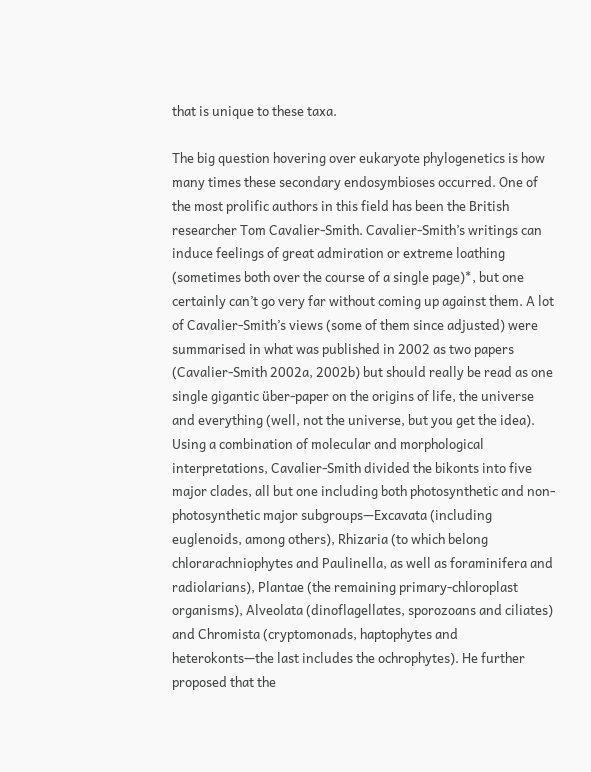that is unique to these taxa.

The big question hovering over eukaryote phylogenetics is how many times these secondary endosymbioses occurred. One of the most prolific authors in this field has been the British researcher Tom Cavalier-Smith. Cavalier-Smith’s writings can induce feelings of great admiration or extreme loathing (sometimes both over the course of a single page)*, but one certainly can’t go very far without coming up against them. A lot of Cavalier-Smith’s views (some of them since adjusted) were summarised in what was published in 2002 as two papers (Cavalier-Smith 2002a, 2002b) but should really be read as one single gigantic über-paper on the origins of life, the universe and everything (well, not the universe, but you get the idea). Using a combination of molecular and morphological interpretations, Cavalier-Smith divided the bikonts into five major clades, all but one including both photosynthetic and non-photosynthetic major subgroups—Excavata (including euglenoids, among others), Rhizaria (to which belong chlorarachniophytes and Paulinella, as well as foraminifera and radiolarians), Plantae (the remaining primary-chloroplast organisms), Alveolata (dinoflagellates, sporozoans and ciliates) and Chromista (cryptomonads, haptophytes and heterokonts—the last includes the ochrophytes). He further proposed that the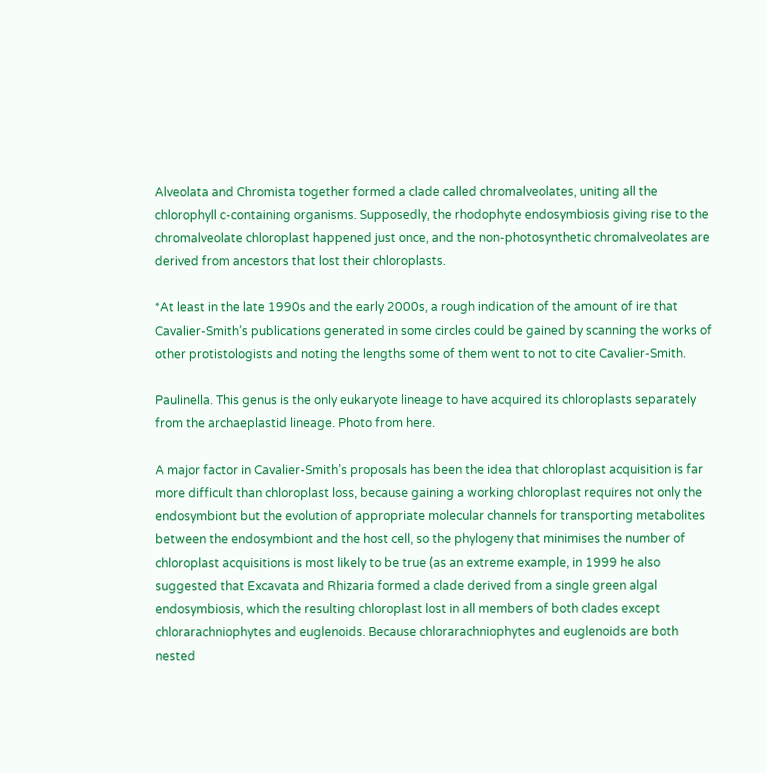Alveolata and Chromista together formed a clade called chromalveolates, uniting all the chlorophyll c-containing organisms. Supposedly, the rhodophyte endosymbiosis giving rise to the chromalveolate chloroplast happened just once, and the non-photosynthetic chromalveolates are derived from ancestors that lost their chloroplasts.

*At least in the late 1990s and the early 2000s, a rough indication of the amount of ire that Cavalier-Smith’s publications generated in some circles could be gained by scanning the works of other protistologists and noting the lengths some of them went to not to cite Cavalier-Smith.

Paulinella. This genus is the only eukaryote lineage to have acquired its chloroplasts separately from the archaeplastid lineage. Photo from here.

A major factor in Cavalier-Smith’s proposals has been the idea that chloroplast acquisition is far more difficult than chloroplast loss, because gaining a working chloroplast requires not only the endosymbiont but the evolution of appropriate molecular channels for transporting metabolites between the endosymbiont and the host cell, so the phylogeny that minimises the number of chloroplast acquisitions is most likely to be true (as an extreme example, in 1999 he also suggested that Excavata and Rhizaria formed a clade derived from a single green algal endosymbiosis, which the resulting chloroplast lost in all members of both clades except chlorarachniophytes and euglenoids. Because chlorarachniophytes and euglenoids are both nested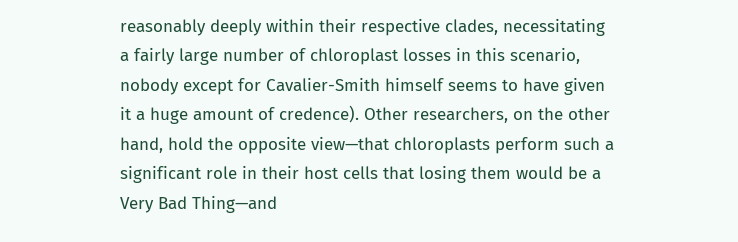reasonably deeply within their respective clades, necessitating a fairly large number of chloroplast losses in this scenario, nobody except for Cavalier-Smith himself seems to have given it a huge amount of credence). Other researchers, on the other hand, hold the opposite view—that chloroplasts perform such a significant role in their host cells that losing them would be a Very Bad Thing—and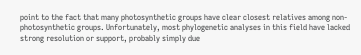point to the fact that many photosynthetic groups have clear closest relatives among non-photosynthetic groups. Unfortunately, most phylogenetic analyses in this field have lacked strong resolution or support, probably simply due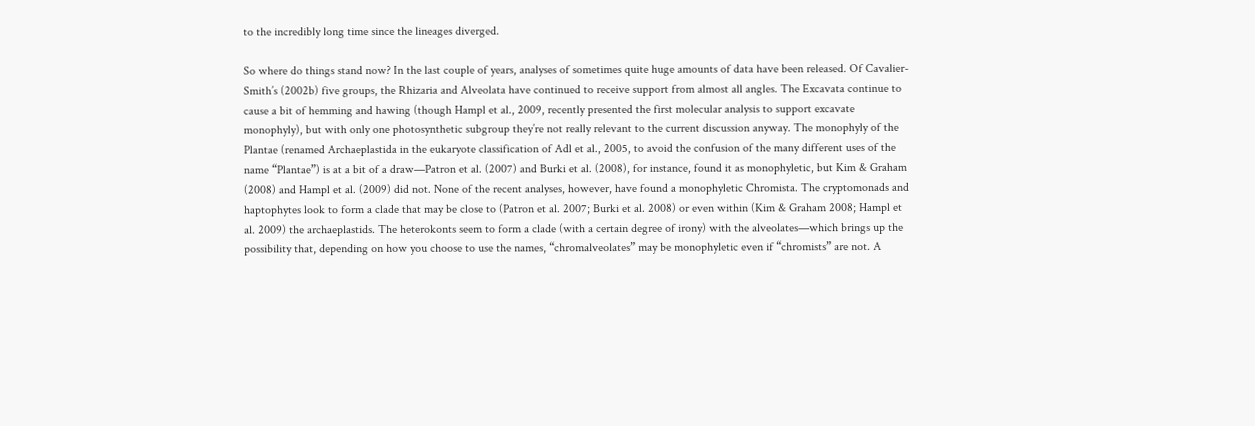to the incredibly long time since the lineages diverged.

So where do things stand now? In the last couple of years, analyses of sometimes quite huge amounts of data have been released. Of Cavalier-Smith’s (2002b) five groups, the Rhizaria and Alveolata have continued to receive support from almost all angles. The Excavata continue to cause a bit of hemming and hawing (though Hampl et al., 2009, recently presented the first molecular analysis to support excavate monophyly), but with only one photosynthetic subgroup they’re not really relevant to the current discussion anyway. The monophyly of the Plantae (renamed Archaeplastida in the eukaryote classification of Adl et al., 2005, to avoid the confusion of the many different uses of the name “Plantae”) is at a bit of a draw—Patron et al. (2007) and Burki et al. (2008), for instance, found it as monophyletic, but Kim & Graham (2008) and Hampl et al. (2009) did not. None of the recent analyses, however, have found a monophyletic Chromista. The cryptomonads and haptophytes look to form a clade that may be close to (Patron et al. 2007; Burki et al. 2008) or even within (Kim & Graham 2008; Hampl et al. 2009) the archaeplastids. The heterokonts seem to form a clade (with a certain degree of irony) with the alveolates—which brings up the possibility that, depending on how you choose to use the names, “chromalveolates” may be monophyletic even if “chromists” are not. A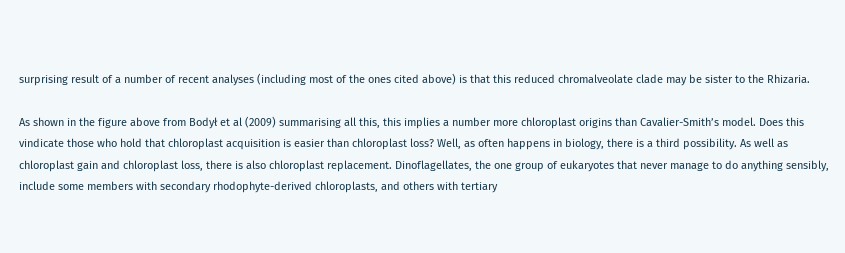surprising result of a number of recent analyses (including most of the ones cited above) is that this reduced chromalveolate clade may be sister to the Rhizaria.

As shown in the figure above from Bodył et al (2009) summarising all this, this implies a number more chloroplast origins than Cavalier-Smith’s model. Does this vindicate those who hold that chloroplast acquisition is easier than chloroplast loss? Well, as often happens in biology, there is a third possibility. As well as chloroplast gain and chloroplast loss, there is also chloroplast replacement. Dinoflagellates, the one group of eukaryotes that never manage to do anything sensibly, include some members with secondary rhodophyte-derived chloroplasts, and others with tertiary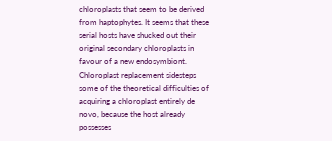chloroplasts that seem to be derived from haptophytes. It seems that these serial hosts have shucked out their original secondary chloroplasts in favour of a new endosymbiont. Chloroplast replacement sidesteps some of the theoretical difficulties of acquiring a chloroplast entirely de novo, because the host already possesses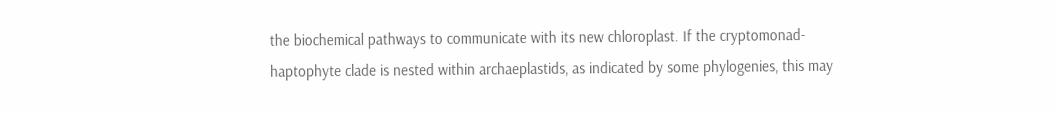the biochemical pathways to communicate with its new chloroplast. If the cryptomonad-haptophyte clade is nested within archaeplastids, as indicated by some phylogenies, this may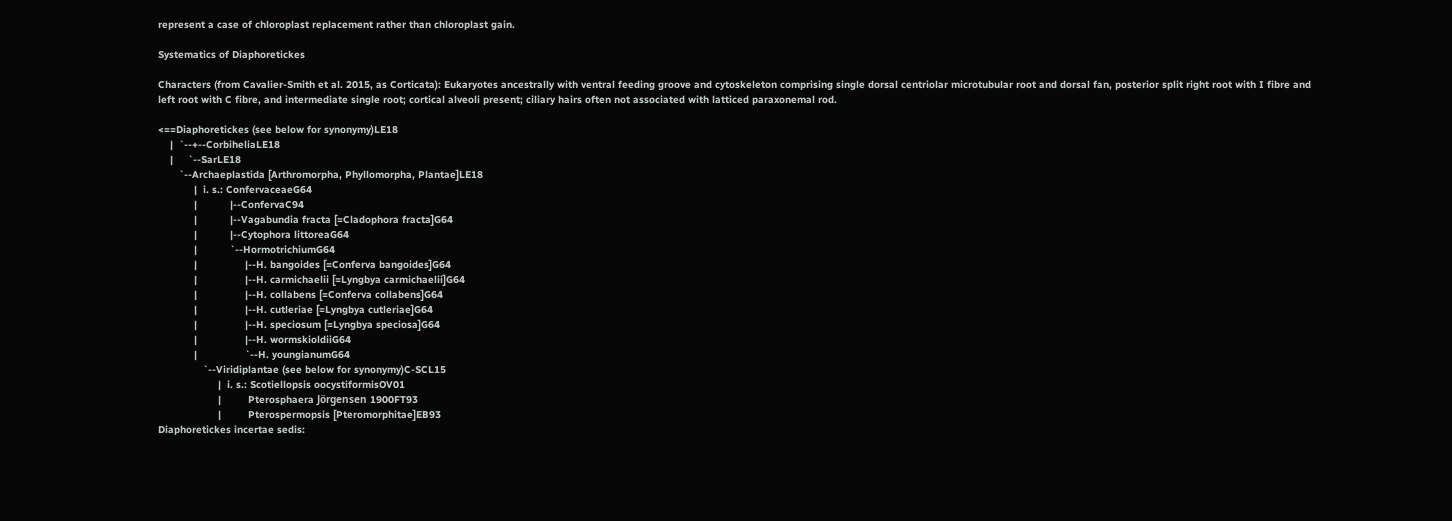represent a case of chloroplast replacement rather than chloroplast gain.

Systematics of Diaphoretickes

Characters (from Cavalier-Smith et al. 2015, as Corticata): Eukaryotes ancestrally with ventral feeding groove and cytoskeleton comprising single dorsal centriolar microtubular root and dorsal fan, posterior split right root with I fibre and left root with C fibre, and intermediate single root; cortical alveoli present; ciliary hairs often not associated with latticed paraxonemal rod.

<==Diaphoretickes (see below for synonymy)LE18
    |  `--+--CorbiheliaLE18
    |     `--SarLE18
       `--Archaeplastida [Arthromorpha, Phyllomorpha, Plantae]LE18
            |  i. s.: ConfervaceaeG64
            |           |--ConfervaC94
            |           |--Vagabundia fracta [=Cladophora fracta]G64
            |           |--Cytophora littoreaG64
            |           `--HormotrichiumG64
            |                |--H. bangoides [=Conferva bangoides]G64
            |                |--H. carmichaelii [=Lyngbya carmichaelii]G64
            |                |--H. collabens [=Conferva collabens]G64
            |                |--H. cutleriae [=Lyngbya cutleriae]G64
            |                |--H. speciosum [=Lyngbya speciosa]G64
            |                |--H. wormskioldiiG64
            |                `--H. youngianumG64
               `--Viridiplantae (see below for synonymy)C-SCL15
                    |  i. s.: Scotiellopsis oocystiformisOV01
                    |         Pterosphaera Jörgensen 1900FT93
                    |         Pterospermopsis [Pteromorphitae]EB93
Diaphoretickes incertae sedis: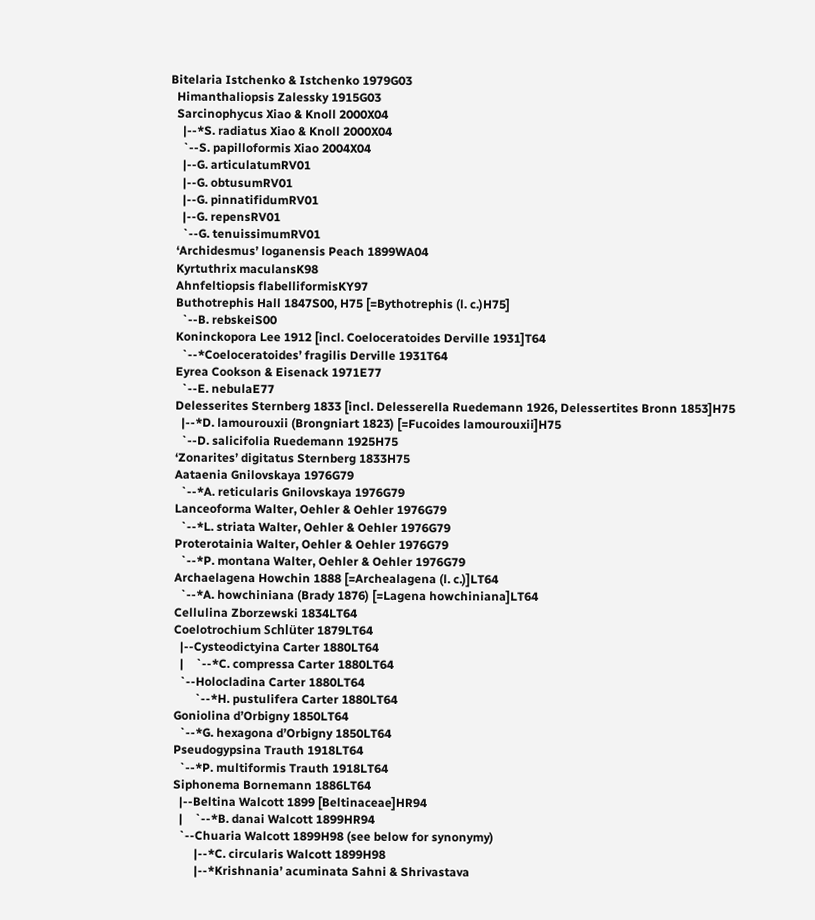Bitelaria Istchenko & Istchenko 1979G03
  Himanthaliopsis Zalessky 1915G03
  Sarcinophycus Xiao & Knoll 2000X04
    |--*S. radiatus Xiao & Knoll 2000X04
    `--S. papilloformis Xiao 2004X04
    |--G. articulatumRV01
    |--G. obtusumRV01
    |--G. pinnatifidumRV01
    |--G. repensRV01
    `--G. tenuissimumRV01
  ‘Archidesmus’ loganensis Peach 1899WA04
  Kyrtuthrix maculansK98
  Ahnfeltiopsis flabelliformisKY97
  Buthotrephis Hall 1847S00, H75 [=Bythotrephis (l. c.)H75]
    `--B. rebskeiS00
  Koninckopora Lee 1912 [incl. Coeloceratoides Derville 1931]T64
    `--*Coeloceratoides’ fragilis Derville 1931T64
  Eyrea Cookson & Eisenack 1971E77
    `--E. nebulaE77
  Delesserites Sternberg 1833 [incl. Delesserella Ruedemann 1926, Delessertites Bronn 1853]H75
    |--*D. lamourouxii (Brongniart 1823) [=Fucoides lamourouxii]H75
    `--D. salicifolia Ruedemann 1925H75
  ‘Zonarites’ digitatus Sternberg 1833H75
  Aataenia Gnilovskaya 1976G79
    `--*A. reticularis Gnilovskaya 1976G79
  Lanceoforma Walter, Oehler & Oehler 1976G79
    `--*L. striata Walter, Oehler & Oehler 1976G79
  Proterotainia Walter, Oehler & Oehler 1976G79
    `--*P. montana Walter, Oehler & Oehler 1976G79
  Archaelagena Howchin 1888 [=Archealagena (l. c.)]LT64
    `--*A. howchiniana (Brady 1876) [=Lagena howchiniana]LT64
  Cellulina Zborzewski 1834LT64
  Coelotrochium Schlüter 1879LT64
    |--Cysteodictyina Carter 1880LT64
    |    `--*C. compressa Carter 1880LT64
    `--Holocladina Carter 1880LT64
         `--*H. pustulifera Carter 1880LT64
  Goniolina d’Orbigny 1850LT64
    `--*G. hexagona d’Orbigny 1850LT64
  Pseudogypsina Trauth 1918LT64
    `--*P. multiformis Trauth 1918LT64
  Siphonema Bornemann 1886LT64
    |--Beltina Walcott 1899 [Beltinaceae]HR94
    |    `--*B. danai Walcott 1899HR94
    `--Chuaria Walcott 1899H98 (see below for synonymy)
         |--*C. circularis Walcott 1899H98
         |--*Krishnania’ acuminata Sahni & Shrivastava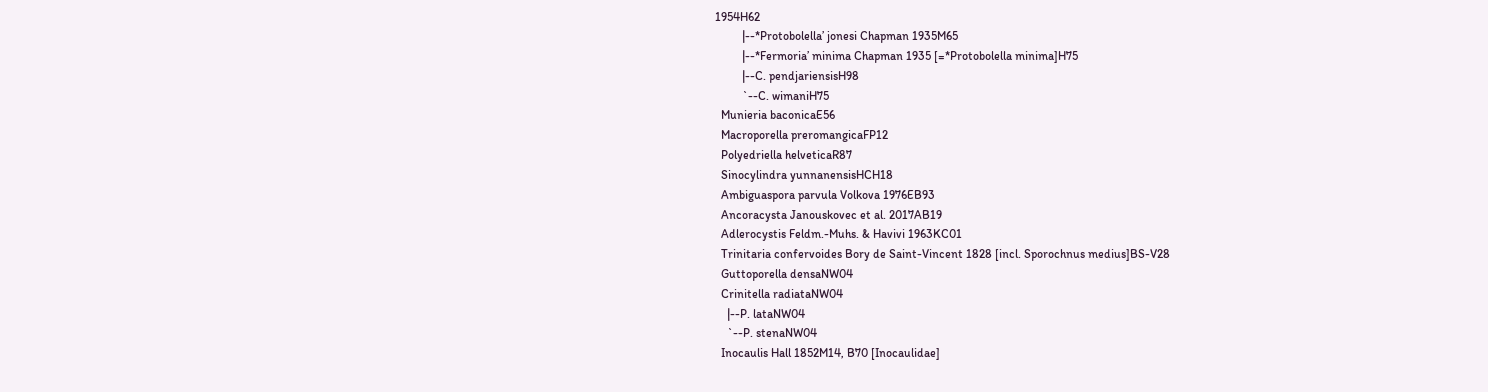1954H62
         |--*Protobolella’ jonesi Chapman 1935M65
         |--*Fermoria’ minima Chapman 1935 [=*Protobolella minima]H75
         |--C. pendjariensisH98
         `--C. wimaniH75
  Munieria baconicaE56
  Macroporella preromangicaFP12
  Polyedriella helveticaR87
  Sinocylindra yunnanensisHCH18
  Ambiguaspora parvula Volkova 1976EB93
  Ancoracysta Janouskovec et al. 2017AB19
  Adlerocystis Feldm.-Muhs. & Havivi 1963KC01
  Trinitaria confervoides Bory de Saint-Vincent 1828 [incl. Sporochnus medius]BS-V28
  Guttoporella densaNW04
  Crinitella radiataNW04
    |--P. lataNW04
    `--P. stenaNW04
  Inocaulis Hall 1852M14, B70 [Inocaulidae]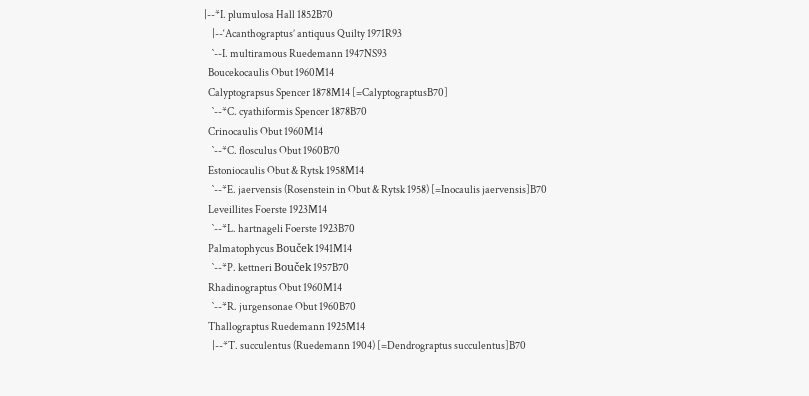|--*I. plumulosa Hall 1852B70
    |--‘Acanthograptus’ antiquus Quilty 1971R93
    `--I. multiramous Ruedemann 1947NS93
  Boucekocaulis Obut 1960M14
  Calyptograpsus Spencer 1878M14 [=CalyptograptusB70]
    `--*C. cyathiformis Spencer 1878B70
  Crinocaulis Obut 1960M14
    `--*C. flosculus Obut 1960B70
  Estoniocaulis Obut & Rytsk 1958M14
    `--*E. jaervensis (Rosenstein in Obut & Rytsk 1958) [=Inocaulis jaervensis]B70
  Leveillites Foerste 1923M14
    `--*L. hartnageli Foerste 1923B70
  Palmatophycus Bouček 1941M14
    `--*P. kettneri Bouček 1957B70
  Rhadinograptus Obut 1960M14
    `--*R. jurgensonae Obut 1960B70
  Thallograptus Ruedemann 1925M14
    |--*T. succulentus (Ruedemann 1904) [=Dendrograptus succulentus]B70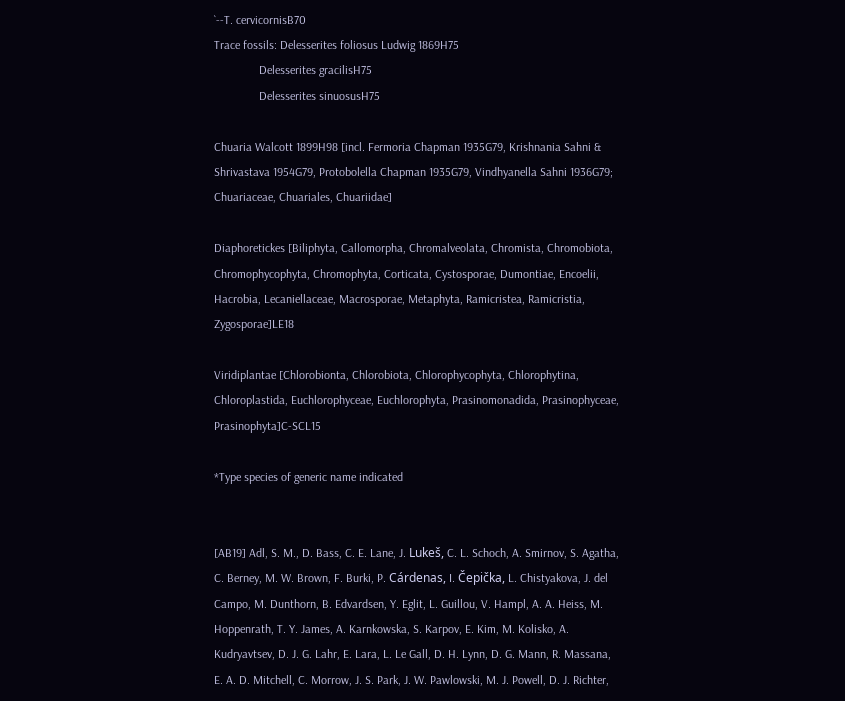`--T. cervicornisB70
Trace fossils: Delesserites foliosus Ludwig 1869H75
               Delesserites gracilisH75
               Delesserites sinuosusH75

Chuaria Walcott 1899H98 [incl. Fermoria Chapman 1935G79, Krishnania Sahni & Shrivastava 1954G79, Protobolella Chapman 1935G79, Vindhyanella Sahni 1936G79; Chuariaceae, Chuariales, Chuariidae]

Diaphoretickes [Biliphyta, Callomorpha, Chromalveolata, Chromista, Chromobiota, Chromophycophyta, Chromophyta, Corticata, Cystosporae, Dumontiae, Encoelii, Hacrobia, Lecaniellaceae, Macrosporae, Metaphyta, Ramicristea, Ramicristia, Zygosporae]LE18

Viridiplantae [Chlorobionta, Chlorobiota, Chlorophycophyta, Chlorophytina, Chloroplastida, Euchlorophyceae, Euchlorophyta, Prasinomonadida, Prasinophyceae, Prasinophyta]C-SCL15

*Type species of generic name indicated


[AB19] Adl, S. M., D. Bass, C. E. Lane, J. Lukeš, C. L. Schoch, A. Smirnov, S. Agatha, C. Berney, M. W. Brown, F. Burki, P. Cárdenas, I. Čepička, L. Chistyakova, J. del Campo, M. Dunthorn, B. Edvardsen, Y. Eglit, L. Guillou, V. Hampl, A. A. Heiss, M. Hoppenrath, T. Y. James, A. Karnkowska, S. Karpov, E. Kim, M. Kolisko, A. Kudryavtsev, D. J. G. Lahr, E. Lara, L. Le Gall, D. H. Lynn, D. G. Mann, R. Massana, E. A. D. Mitchell, C. Morrow, J. S. Park, J. W. Pawlowski, M. J. Powell, D. J. Richter,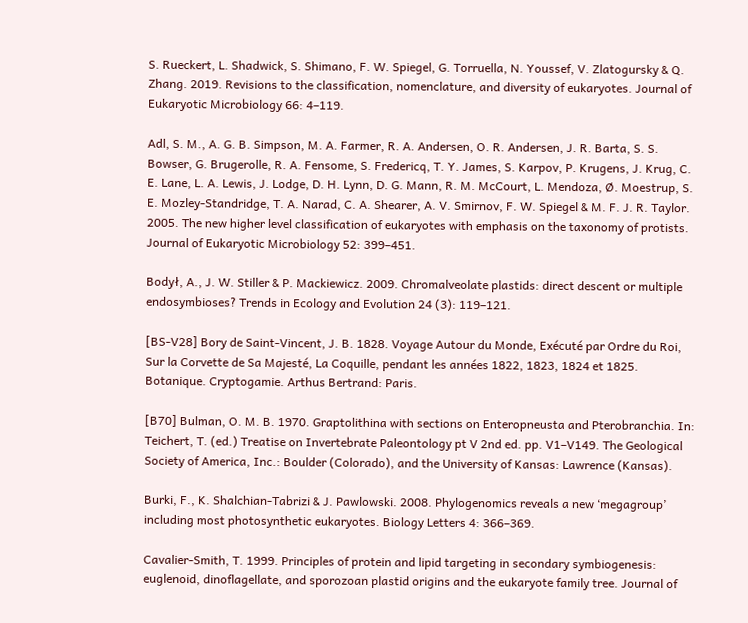S. Rueckert, L. Shadwick, S. Shimano, F. W. Spiegel, G. Torruella, N. Youssef, V. Zlatogursky & Q. Zhang. 2019. Revisions to the classification, nomenclature, and diversity of eukaryotes. Journal of Eukaryotic Microbiology 66: 4–119.

Adl, S. M., A. G. B. Simpson, M. A. Farmer, R. A. Andersen, O. R. Andersen, J. R. Barta, S. S. Bowser, G. Brugerolle, R. A. Fensome, S. Fredericq, T. Y. James, S. Karpov, P. Krugens, J. Krug, C. E. Lane, L. A. Lewis, J. Lodge, D. H. Lynn, D. G. Mann, R. M. McCourt, L. Mendoza, Ø. Moestrup, S. E. Mozley-Standridge, T. A. Narad, C. A. Shearer, A. V. Smirnov, F. W. Spiegel & M. F. J. R. Taylor. 2005. The new higher level classification of eukaryotes with emphasis on the taxonomy of protists. Journal of Eukaryotic Microbiology 52: 399–451.

Bodył, A., J. W. Stiller & P. Mackiewicz. 2009. Chromalveolate plastids: direct descent or multiple endosymbioses? Trends in Ecology and Evolution 24 (3): 119–121.

[BS-V28] Bory de Saint-Vincent, J. B. 1828. Voyage Autour du Monde, Exécuté par Ordre du Roi, Sur la Corvette de Sa Majesté, La Coquille, pendant les années 1822, 1823, 1824 et 1825. Botanique. Cryptogamie. Arthus Bertrand: Paris.

[B70] Bulman, O. M. B. 1970. Graptolithina with sections on Enteropneusta and Pterobranchia. In: Teichert, T. (ed.) Treatise on Invertebrate Paleontology pt V 2nd ed. pp. V1–V149. The Geological Society of America, Inc.: Boulder (Colorado), and the University of Kansas: Lawrence (Kansas).

Burki, F., K. Shalchian-Tabrizi & J. Pawlowski. 2008. Phylogenomics reveals a new ‘megagroup’ including most photosynthetic eukaryotes. Biology Letters 4: 366–369.

Cavalier-Smith, T. 1999. Principles of protein and lipid targeting in secondary symbiogenesis: euglenoid, dinoflagellate, and sporozoan plastid origins and the eukaryote family tree. Journal of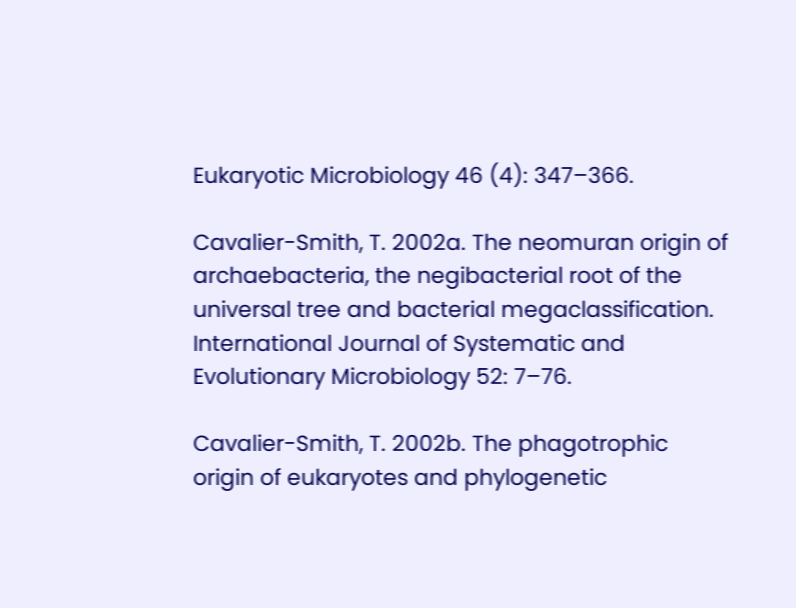Eukaryotic Microbiology 46 (4): 347–366.

Cavalier-Smith, T. 2002a. The neomuran origin of archaebacteria, the negibacterial root of the universal tree and bacterial megaclassification. International Journal of Systematic and Evolutionary Microbiology 52: 7–76.

Cavalier-Smith, T. 2002b. The phagotrophic origin of eukaryotes and phylogenetic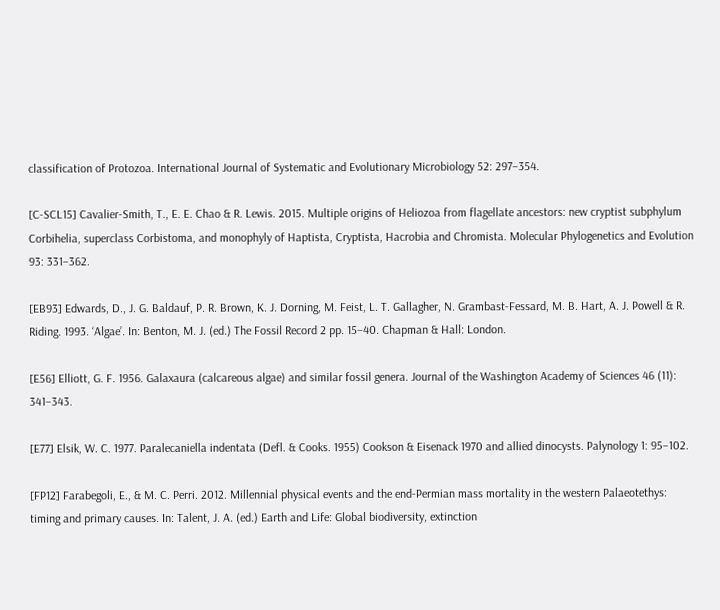classification of Protozoa. International Journal of Systematic and Evolutionary Microbiology 52: 297–354.

[C-SCL15] Cavalier-Smith, T., E. E. Chao & R. Lewis. 2015. Multiple origins of Heliozoa from flagellate ancestors: new cryptist subphylum Corbihelia, superclass Corbistoma, and monophyly of Haptista, Cryptista, Hacrobia and Chromista. Molecular Phylogenetics and Evolution 93: 331–362.

[EB93] Edwards, D., J. G. Baldauf, P. R. Brown, K. J. Dorning, M. Feist, L. T. Gallagher, N. Grambast-Fessard, M. B. Hart, A. J. Powell & R. Riding. 1993. ‘Algae’. In: Benton, M. J. (ed.) The Fossil Record 2 pp. 15–40. Chapman & Hall: London.

[E56] Elliott, G. F. 1956. Galaxaura (calcareous algae) and similar fossil genera. Journal of the Washington Academy of Sciences 46 (11): 341–343.

[E77] Elsik, W. C. 1977. Paralecaniella indentata (Defl. & Cooks. 1955) Cookson & Eisenack 1970 and allied dinocysts. Palynology 1: 95–102.

[FP12] Farabegoli, E., & M. C. Perri. 2012. Millennial physical events and the end-Permian mass mortality in the western Palaeotethys: timing and primary causes. In: Talent, J. A. (ed.) Earth and Life: Global biodiversity, extinction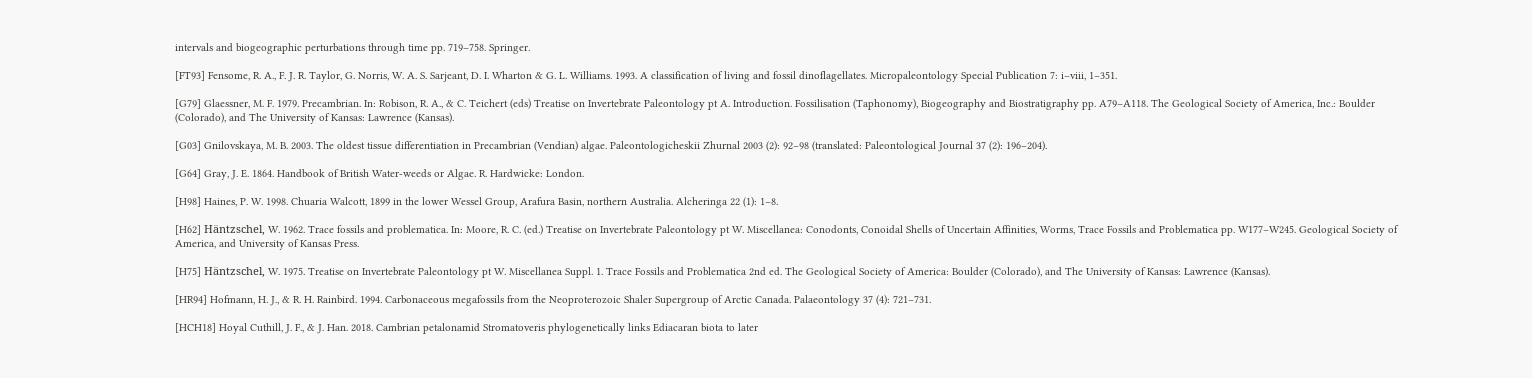intervals and biogeographic perturbations through time pp. 719–758. Springer.

[FT93] Fensome, R. A., F. J. R. Taylor, G. Norris, W. A. S. Sarjeant, D. I. Wharton & G. L. Williams. 1993. A classification of living and fossil dinoflagellates. Micropaleontology Special Publication 7: i–viii, 1–351.

[G79] Glaessner, M. F. 1979. Precambrian. In: Robison, R. A., & C. Teichert (eds) Treatise on Invertebrate Paleontology pt A. Introduction. Fossilisation (Taphonomy), Biogeography and Biostratigraphy pp. A79–A118. The Geological Society of America, Inc.: Boulder (Colorado), and The University of Kansas: Lawrence (Kansas).

[G03] Gnilovskaya, M. B. 2003. The oldest tissue differentiation in Precambrian (Vendian) algae. Paleontologicheskii Zhurnal 2003 (2): 92–98 (translated: Paleontological Journal 37 (2): 196–204).

[G64] Gray, J. E. 1864. Handbook of British Water-weeds or Algae. R. Hardwicke: London.

[H98] Haines, P. W. 1998. Chuaria Walcott, 1899 in the lower Wessel Group, Arafura Basin, northern Australia. Alcheringa 22 (1): 1–8.

[H62] Häntzschel, W. 1962. Trace fossils and problematica. In: Moore, R. C. (ed.) Treatise on Invertebrate Paleontology pt W. Miscellanea: Conodonts, Conoidal Shells of Uncertain Affinities, Worms, Trace Fossils and Problematica pp. W177–W245. Geological Society of America, and University of Kansas Press.

[H75] Häntzschel, W. 1975. Treatise on Invertebrate Paleontology pt W. Miscellanea Suppl. 1. Trace Fossils and Problematica 2nd ed. The Geological Society of America: Boulder (Colorado), and The University of Kansas: Lawrence (Kansas).

[HR94] Hofmann, H. J., & R. H. Rainbird. 1994. Carbonaceous megafossils from the Neoproterozoic Shaler Supergroup of Arctic Canada. Palaeontology 37 (4): 721–731.

[HCH18] Hoyal Cuthill, J. F., & J. Han. 2018. Cambrian petalonamid Stromatoveris phylogenetically links Ediacaran biota to later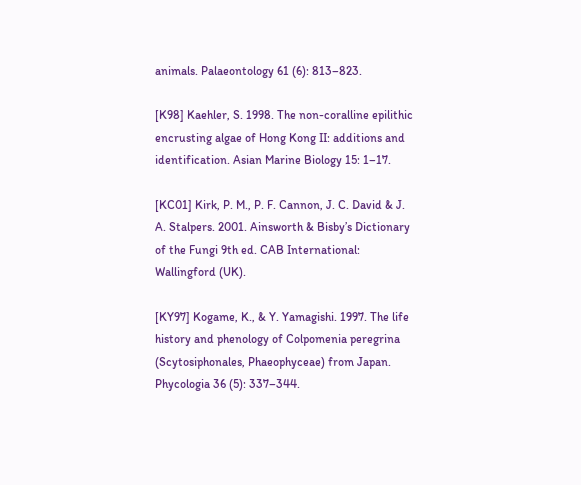animals. Palaeontology 61 (6): 813–823.

[K98] Kaehler, S. 1998. The non-coralline epilithic encrusting algae of Hong Kong II: additions and identification. Asian Marine Biology 15: 1–17.

[KC01] Kirk, P. M., P. F. Cannon, J. C. David & J. A. Stalpers. 2001. Ainsworth & Bisby’s Dictionary of the Fungi 9th ed. CAB International: Wallingford (UK).

[KY97] Kogame, K., & Y. Yamagishi. 1997. The life history and phenology of Colpomenia peregrina (Scytosiphonales, Phaeophyceae) from Japan. Phycologia 36 (5): 337–344.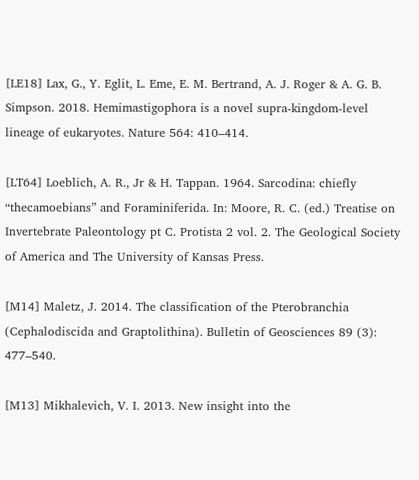[LE18] Lax, G., Y. Eglit, L. Eme, E. M. Bertrand, A. J. Roger & A. G. B. Simpson. 2018. Hemimastigophora is a novel supra-kingdom-level lineage of eukaryotes. Nature 564: 410–414.

[LT64] Loeblich, A. R., Jr & H. Tappan. 1964. Sarcodina: chiefly “thecamoebians” and Foraminiferida. In: Moore, R. C. (ed.) Treatise on Invertebrate Paleontology pt C. Protista 2 vol. 2. The Geological Society of America and The University of Kansas Press.

[M14] Maletz, J. 2014. The classification of the Pterobranchia (Cephalodiscida and Graptolithina). Bulletin of Geosciences 89 (3): 477–540.

[M13] Mikhalevich, V. I. 2013. New insight into the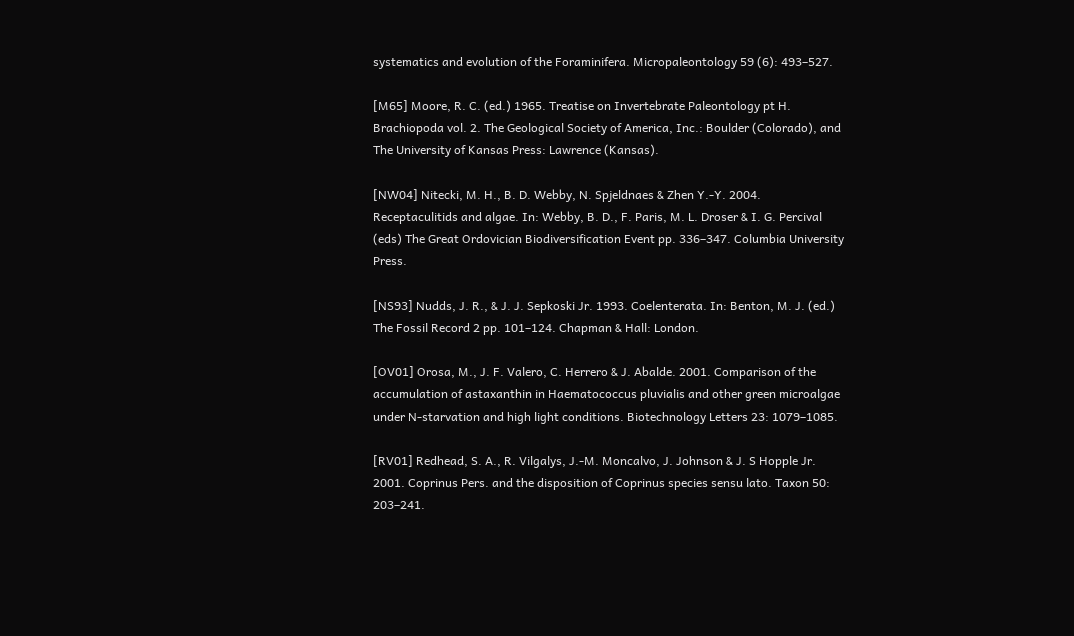systematics and evolution of the Foraminifera. Micropaleontology 59 (6): 493–527.

[M65] Moore, R. C. (ed.) 1965. Treatise on Invertebrate Paleontology pt H. Brachiopoda vol. 2. The Geological Society of America, Inc.: Boulder (Colorado), and The University of Kansas Press: Lawrence (Kansas).

[NW04] Nitecki, M. H., B. D. Webby, N. Spjeldnaes & Zhen Y.-Y. 2004. Receptaculitids and algae. In: Webby, B. D., F. Paris, M. L. Droser & I. G. Percival (eds) The Great Ordovician Biodiversification Event pp. 336–347. Columbia University Press.

[NS93] Nudds, J. R., & J. J. Sepkoski Jr. 1993. Coelenterata. In: Benton, M. J. (ed.) The Fossil Record 2 pp. 101–124. Chapman & Hall: London.

[OV01] Orosa, M., J. F. Valero, C. Herrero & J. Abalde. 2001. Comparison of the accumulation of astaxanthin in Haematococcus pluvialis and other green microalgae under N-starvation and high light conditions. Biotechnology Letters 23: 1079–1085.

[RV01] Redhead, S. A., R. Vilgalys, J.-M. Moncalvo, J. Johnson & J. S Hopple Jr. 2001. Coprinus Pers. and the disposition of Coprinus species sensu lato. Taxon 50: 203–241.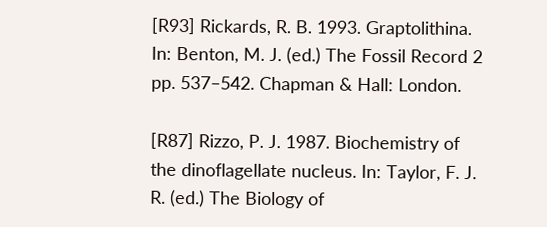[R93] Rickards, R. B. 1993. Graptolithina. In: Benton, M. J. (ed.) The Fossil Record 2 pp. 537–542. Chapman & Hall: London.

[R87] Rizzo, P. J. 1987. Biochemistry of the dinoflagellate nucleus. In: Taylor, F. J. R. (ed.) The Biology of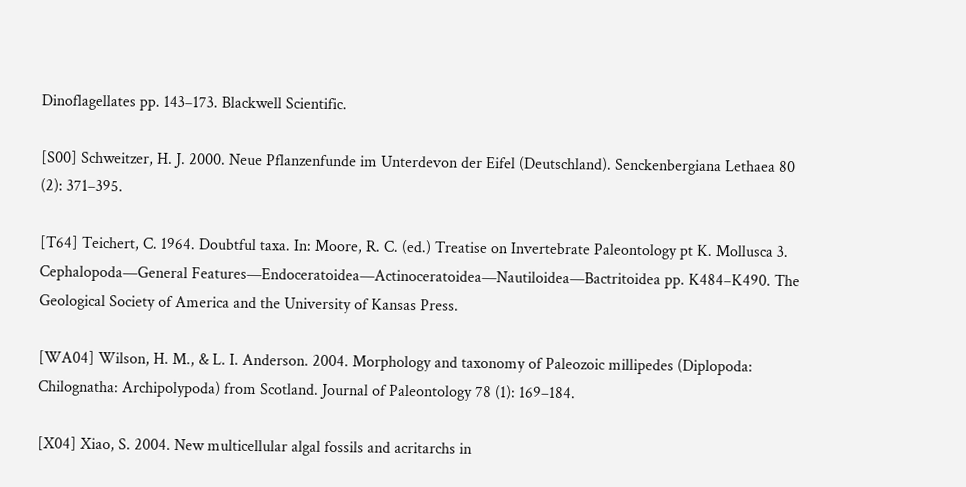Dinoflagellates pp. 143–173. Blackwell Scientific.

[S00] Schweitzer, H. J. 2000. Neue Pflanzenfunde im Unterdevon der Eifel (Deutschland). Senckenbergiana Lethaea 80 (2): 371–395.

[T64] Teichert, C. 1964. Doubtful taxa. In: Moore, R. C. (ed.) Treatise on Invertebrate Paleontology pt K. Mollusca 3. Cephalopoda—General Features—Endoceratoidea—Actinoceratoidea—Nautiloidea—Bactritoidea pp. K484–K490. The Geological Society of America and the University of Kansas Press.

[WA04] Wilson, H. M., & L. I. Anderson. 2004. Morphology and taxonomy of Paleozoic millipedes (Diplopoda: Chilognatha: Archipolypoda) from Scotland. Journal of Paleontology 78 (1): 169–184.

[X04] Xiao, S. 2004. New multicellular algal fossils and acritarchs in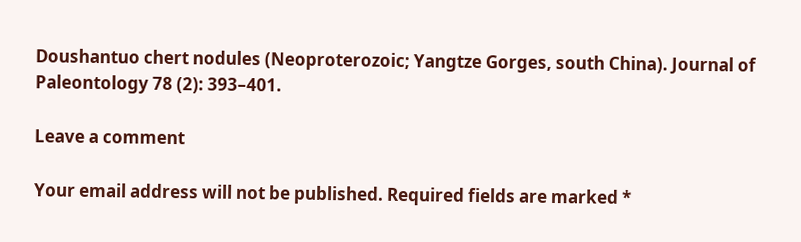Doushantuo chert nodules (Neoproterozoic; Yangtze Gorges, south China). Journal of Paleontology 78 (2): 393–401.

Leave a comment

Your email address will not be published. Required fields are marked *